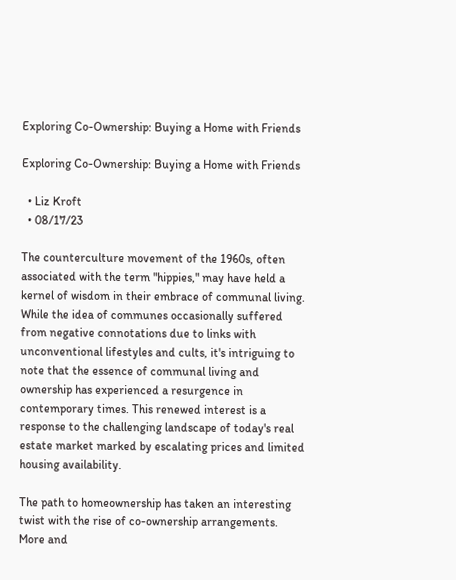Exploring Co-Ownership: Buying a Home with Friends

Exploring Co-Ownership: Buying a Home with Friends

  • Liz Kroft
  • 08/17/23

The counterculture movement of the 1960s, often associated with the term "hippies," may have held a kernel of wisdom in their embrace of communal living. While the idea of communes occasionally suffered from negative connotations due to links with unconventional lifestyles and cults, it's intriguing to note that the essence of communal living and ownership has experienced a resurgence in contemporary times. This renewed interest is a response to the challenging landscape of today's real estate market marked by escalating prices and limited housing availability.

The path to homeownership has taken an interesting twist with the rise of co-ownership arrangements. More and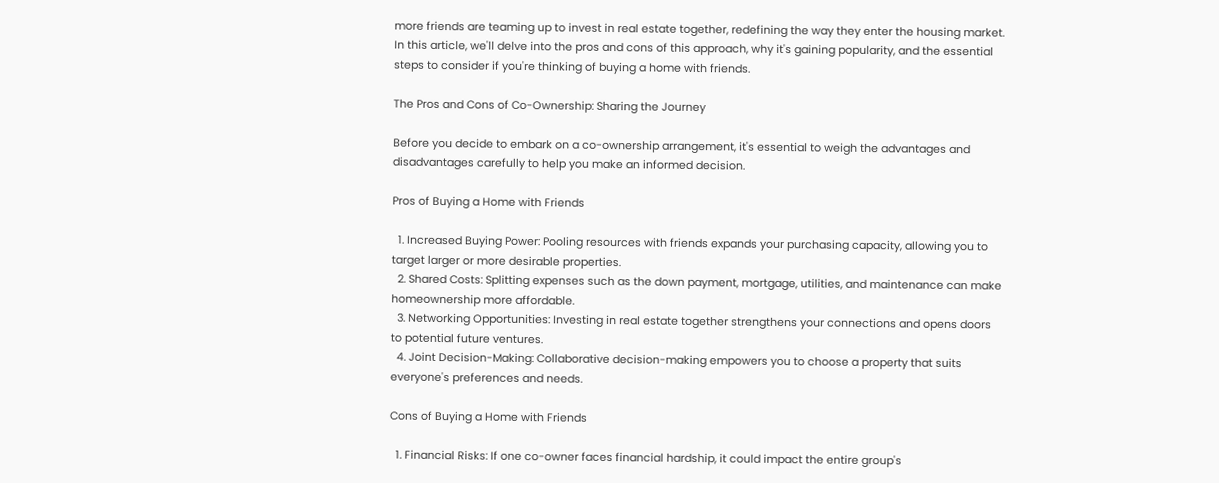more friends are teaming up to invest in real estate together, redefining the way they enter the housing market. In this article, we'll delve into the pros and cons of this approach, why it's gaining popularity, and the essential steps to consider if you're thinking of buying a home with friends.

The Pros and Cons of Co-Ownership: Sharing the Journey

Before you decide to embark on a co-ownership arrangement, it's essential to weigh the advantages and disadvantages carefully to help you make an informed decision.

Pros of Buying a Home with Friends

  1. Increased Buying Power: Pooling resources with friends expands your purchasing capacity, allowing you to target larger or more desirable properties.
  2. Shared Costs: Splitting expenses such as the down payment, mortgage, utilities, and maintenance can make homeownership more affordable.
  3. Networking Opportunities: Investing in real estate together strengthens your connections and opens doors to potential future ventures.
  4. Joint Decision-Making: Collaborative decision-making empowers you to choose a property that suits everyone's preferences and needs.

Cons of Buying a Home with Friends

  1. Financial Risks: If one co-owner faces financial hardship, it could impact the entire group's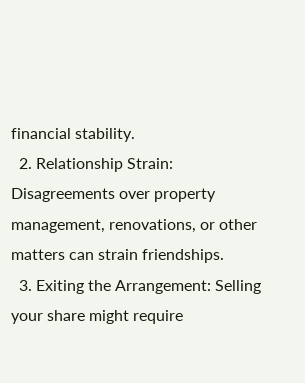financial stability.
  2. Relationship Strain: Disagreements over property management, renovations, or other matters can strain friendships.
  3. Exiting the Arrangement: Selling your share might require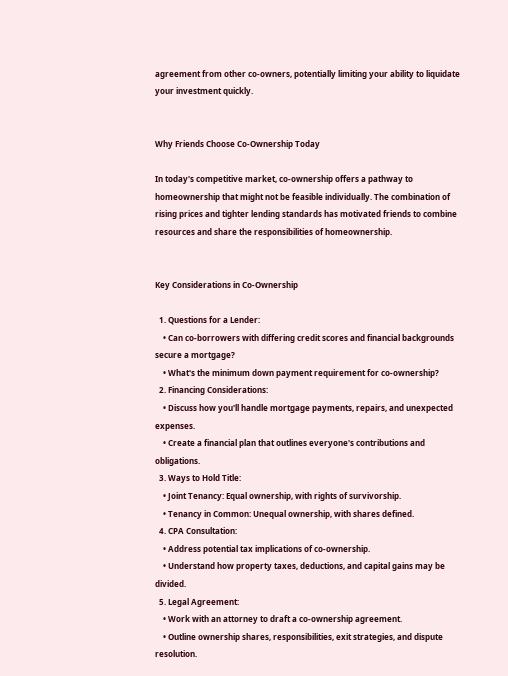agreement from other co-owners, potentially limiting your ability to liquidate your investment quickly.


Why Friends Choose Co-Ownership Today

In today's competitive market, co-ownership offers a pathway to homeownership that might not be feasible individually. The combination of rising prices and tighter lending standards has motivated friends to combine resources and share the responsibilities of homeownership.


Key Considerations in Co-Ownership

  1. Questions for a Lender:
    • Can co-borrowers with differing credit scores and financial backgrounds secure a mortgage?
    • What's the minimum down payment requirement for co-ownership?
  2. Financing Considerations:
    • Discuss how you'll handle mortgage payments, repairs, and unexpected expenses.
    • Create a financial plan that outlines everyone's contributions and obligations.
  3. Ways to Hold Title:
    • Joint Tenancy: Equal ownership, with rights of survivorship.
    • Tenancy in Common: Unequal ownership, with shares defined.
  4. CPA Consultation:
    • Address potential tax implications of co-ownership.
    • Understand how property taxes, deductions, and capital gains may be divided.
  5. Legal Agreement:
    • Work with an attorney to draft a co-ownership agreement.
    • Outline ownership shares, responsibilities, exit strategies, and dispute resolution.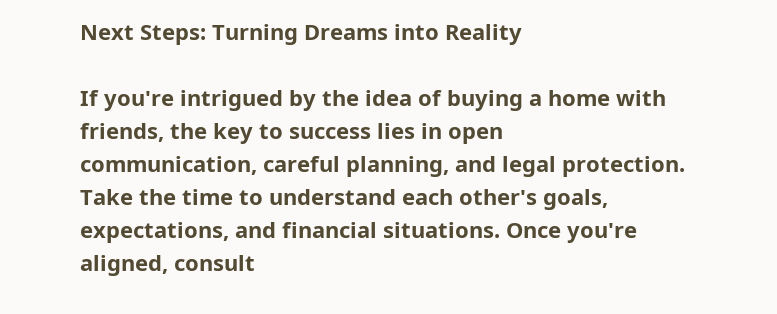Next Steps: Turning Dreams into Reality

If you're intrigued by the idea of buying a home with friends, the key to success lies in open communication, careful planning, and legal protection. Take the time to understand each other's goals, expectations, and financial situations. Once you're aligned, consult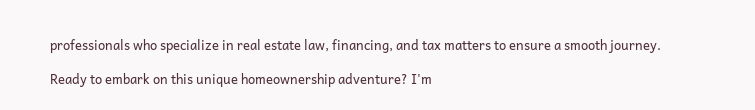professionals who specialize in real estate law, financing, and tax matters to ensure a smooth journey.

Ready to embark on this unique homeownership adventure? I'm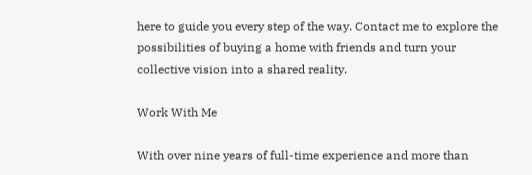here to guide you every step of the way. Contact me to explore the possibilities of buying a home with friends and turn your collective vision into a shared reality.

Work With Me

With over nine years of full-time experience and more than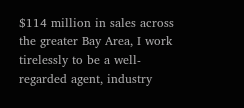$114 million in sales across the greater Bay Area, I work tirelessly to be a well-regarded agent, industry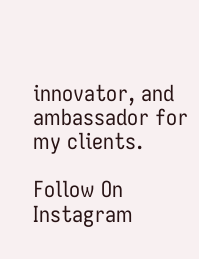innovator, and ambassador for my clients.

Follow On Instagram